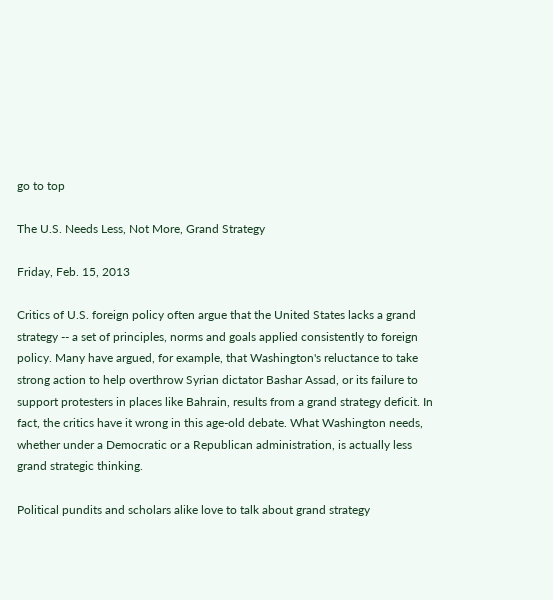go to top

The U.S. Needs Less, Not More, Grand Strategy

Friday, Feb. 15, 2013

Critics of U.S. foreign policy often argue that the United States lacks a grand strategy -- a set of principles, norms and goals applied consistently to foreign policy. Many have argued, for example, that Washington's reluctance to take strong action to help overthrow Syrian dictator Bashar Assad, or its failure to support protesters in places like Bahrain, results from a grand strategy deficit. In fact, the critics have it wrong in this age-old debate. What Washington needs, whether under a Democratic or a Republican administration, is actually less grand strategic thinking.

Political pundits and scholars alike love to talk about grand strategy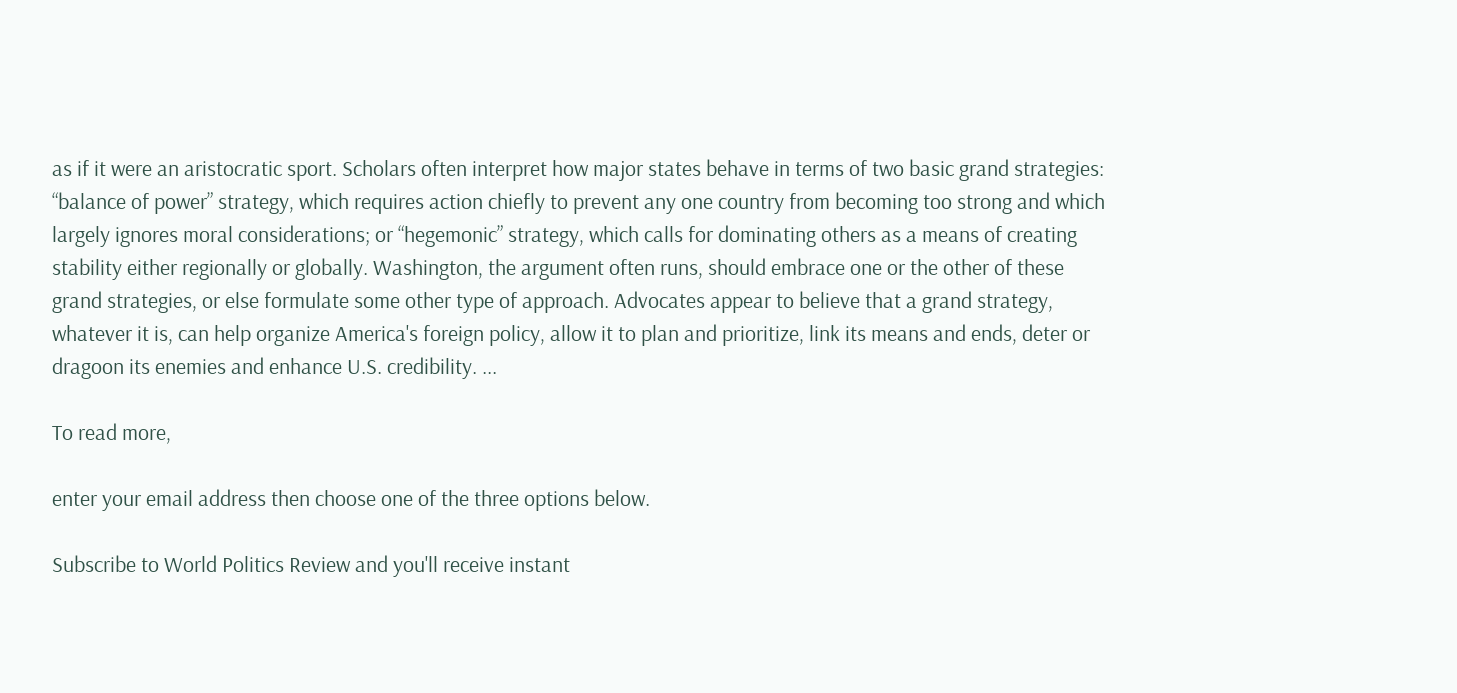as if it were an aristocratic sport. Scholars often interpret how major states behave in terms of two basic grand strategies: “balance of power” strategy, which requires action chiefly to prevent any one country from becoming too strong and which largely ignores moral considerations; or “hegemonic” strategy, which calls for dominating others as a means of creating stability either regionally or globally. Washington, the argument often runs, should embrace one or the other of these grand strategies, or else formulate some other type of approach. Advocates appear to believe that a grand strategy, whatever it is, can help organize America's foreign policy, allow it to plan and prioritize, link its means and ends, deter or dragoon its enemies and enhance U.S. credibility. ...

To read more,

enter your email address then choose one of the three options below.

Subscribe to World Politics Review and you'll receive instant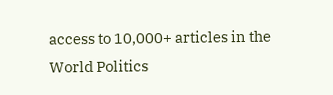access to 10,000+ articles in the World Politics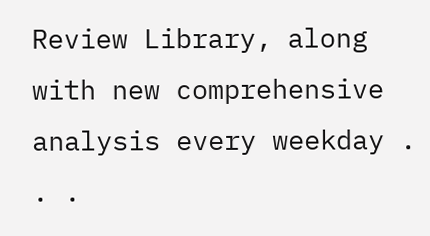Review Library, along with new comprehensive analysis every weekday . . .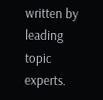written by leading topic experts.